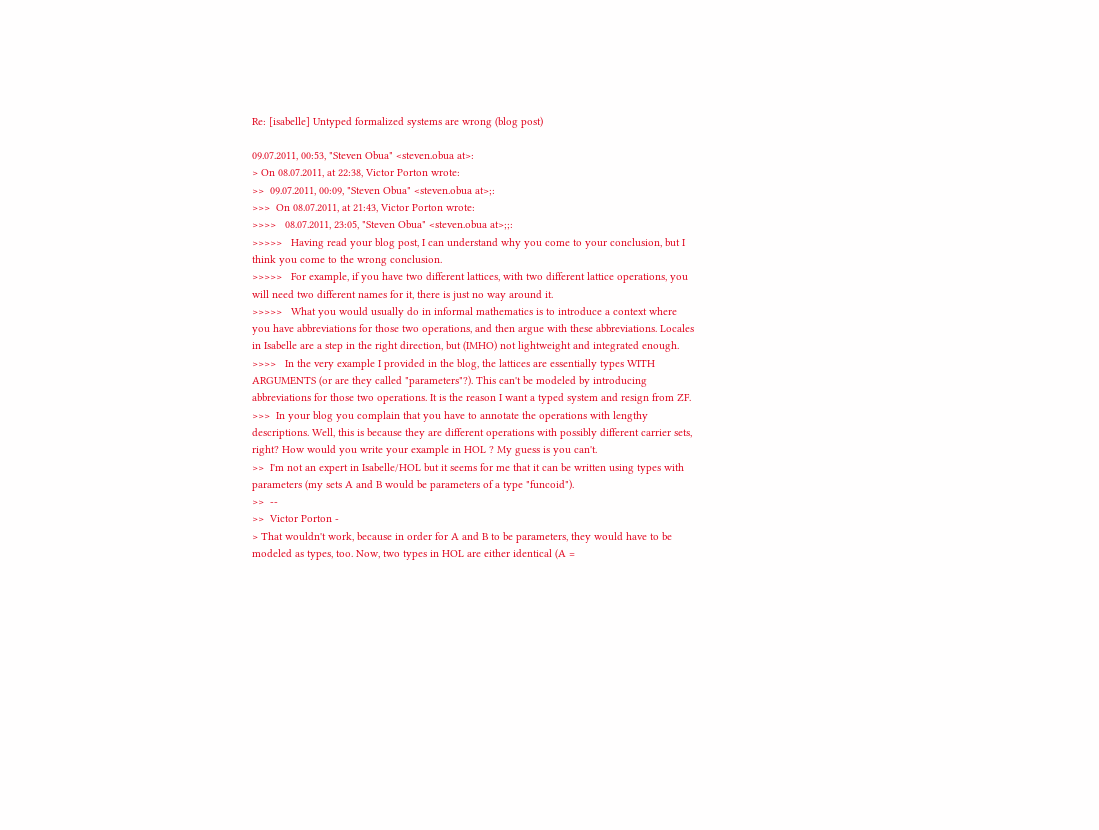Re: [isabelle] Untyped formalized systems are wrong (blog post)

09.07.2011, 00:53, "Steven Obua" <steven.obua at>:
> On 08.07.2011, at 22:38, Victor Porton wrote:
>>  09.07.2011, 00:09, "Steven Obua" <steven.obua at>;:
>>>  On 08.07.2011, at 21:43, Victor Porton wrote:
>>>>   08.07.2011, 23:05, "Steven Obua" <steven.obua at>;;:
>>>>>   Having read your blog post, I can understand why you come to your conclusion, but I think you come to the wrong conclusion.
>>>>>   For example, if you have two different lattices, with two different lattice operations, you will need two different names for it, there is just no way around it.
>>>>>   What you would usually do in informal mathematics is to introduce a context where you have abbreviations for those two operations, and then argue with these abbreviations. Locales in Isabelle are a step in the right direction, but (IMHO) not lightweight and integrated enough.
>>>>   In the very example I provided in the blog, the lattices are essentially types WITH ARGUMENTS (or are they called "parameters"?). This can't be modeled by introducing abbreviations for those two operations. It is the reason I want a typed system and resign from ZF.
>>>  In your blog you complain that you have to annotate the operations with lengthy descriptions. Well, this is because they are different operations with possibly different carrier sets, right? How would you write your example in HOL ? My guess is you can't.
>>  I'm not an expert in Isabelle/HOL but it seems for me that it can be written using types with parameters (my sets A and B would be parameters of a type "funcoid").
>>  --
>>  Victor Porton -
> That wouldn't work, because in order for A and B to be parameters, they would have to be modeled as types, too. Now, two types in HOL are either identical (A =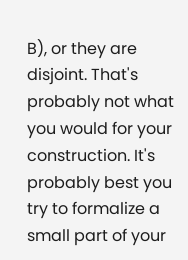B), or they are disjoint. That's probably not what you would for your construction. It's probably best you try to formalize a small part of your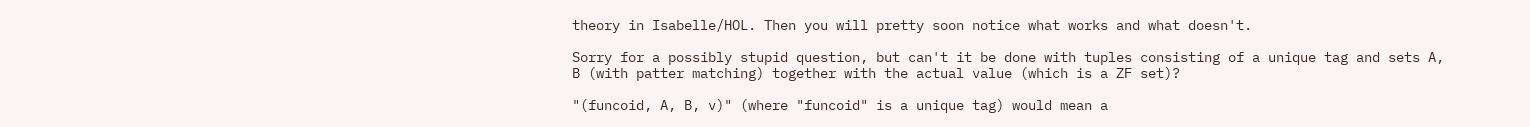theory in Isabelle/HOL. Then you will pretty soon notice what works and what doesn't.

Sorry for a possibly stupid question, but can't it be done with tuples consisting of a unique tag and sets A, B (with patter matching) together with the actual value (which is a ZF set)?

"(funcoid, A, B, v)" (where "funcoid" is a unique tag) would mean a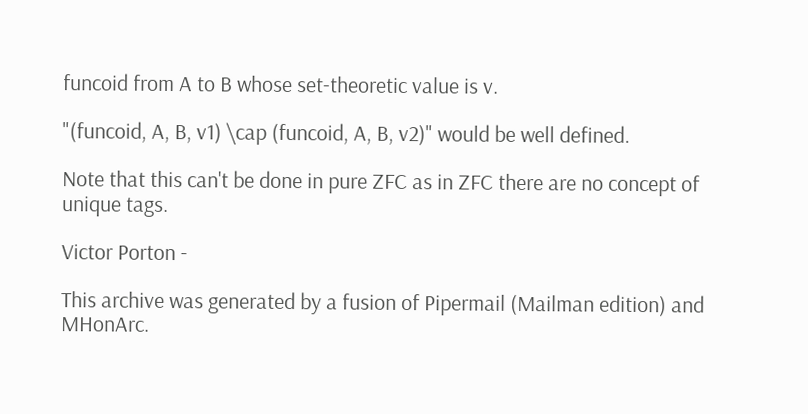funcoid from A to B whose set-theoretic value is v.

"(funcoid, A, B, v1) \cap (funcoid, A, B, v2)" would be well defined.

Note that this can't be done in pure ZFC as in ZFC there are no concept of unique tags.

Victor Porton -

This archive was generated by a fusion of Pipermail (Mailman edition) and MHonArc.